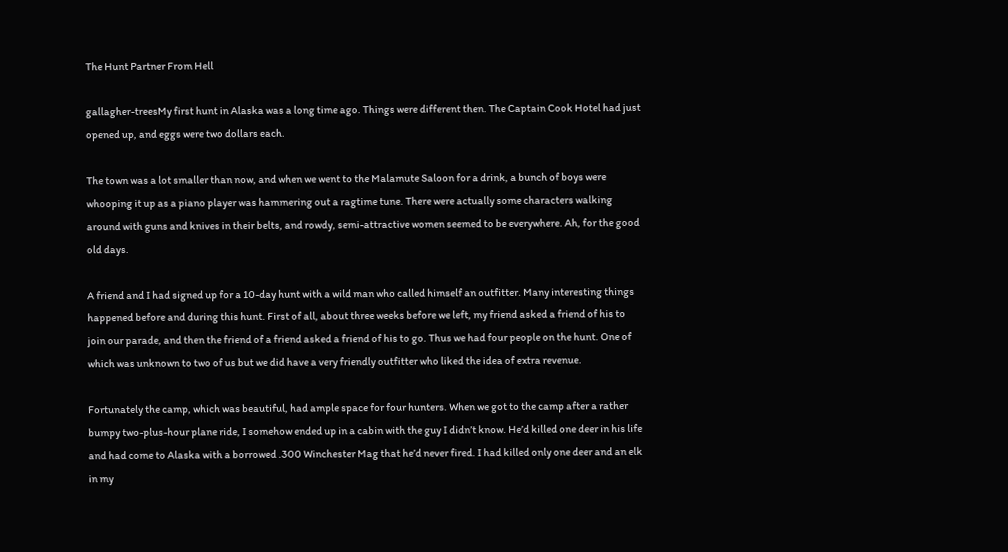The Hunt Partner From Hell

gallagher-treesMy first hunt in Alaska was a long time ago. Things were different then. The Captain Cook Hotel had just opened up, and eggs were two dollars each.

The town was a lot smaller than now, and when we went to the Malamute Saloon for a drink, a bunch of boys were whooping it up as a piano player was hammering out a ragtime tune. There were actually some characters walking around with guns and knives in their belts, and rowdy, semi-attractive women seemed to be everywhere. Ah, for the good old days.

A friend and I had signed up for a 10-day hunt with a wild man who called himself an outfitter. Many interesting things happened before and during this hunt. First of all, about three weeks before we left, my friend asked a friend of his to join our parade, and then the friend of a friend asked a friend of his to go. Thus we had four people on the hunt. One of which was unknown to two of us but we did have a very friendly outfitter who liked the idea of extra revenue.

Fortunately the camp, which was beautiful, had ample space for four hunters. When we got to the camp after a rather bumpy two-plus-hour plane ride, I somehow ended up in a cabin with the guy I didn’t know. He’d killed one deer in his life and had come to Alaska with a borrowed .300 Winchester Mag that he’d never fired. I had killed only one deer and an elk in my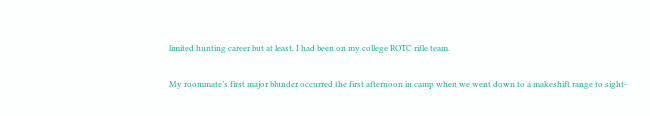limited hunting career but at least, I had been on my college ROTC rifle team.

My roommate’s first major blunder occurred the first afternoon in camp when we went down to a makeshift range to sight-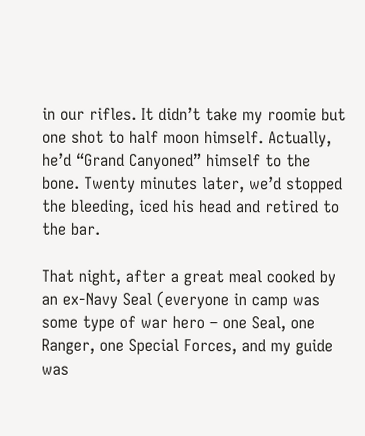in our rifles. It didn’t take my roomie but one shot to half moon himself. Actually, he’d “Grand Canyoned” himself to the bone. Twenty minutes later, we’d stopped the bleeding, iced his head and retired to the bar.

That night, after a great meal cooked by an ex-Navy Seal (everyone in camp was some type of war hero – one Seal, one Ranger, one Special Forces, and my guide was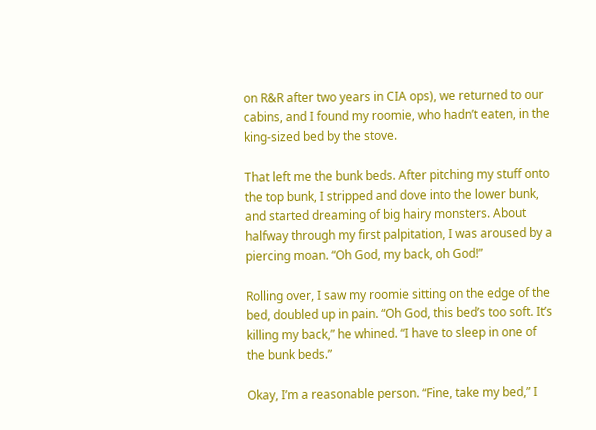on R&R after two years in CIA ops), we returned to our cabins, and I found my roomie, who hadn’t eaten, in the king-sized bed by the stove.

That left me the bunk beds. After pitching my stuff onto the top bunk, I stripped and dove into the lower bunk, and started dreaming of big hairy monsters. About halfway through my first palpitation, I was aroused by a piercing moan. “Oh God, my back, oh God!”

Rolling over, I saw my roomie sitting on the edge of the bed, doubled up in pain. “Oh God, this bed’s too soft. It’s killing my back,” he whined. “I have to sleep in one of the bunk beds.”

Okay, I’m a reasonable person. “Fine, take my bed,” I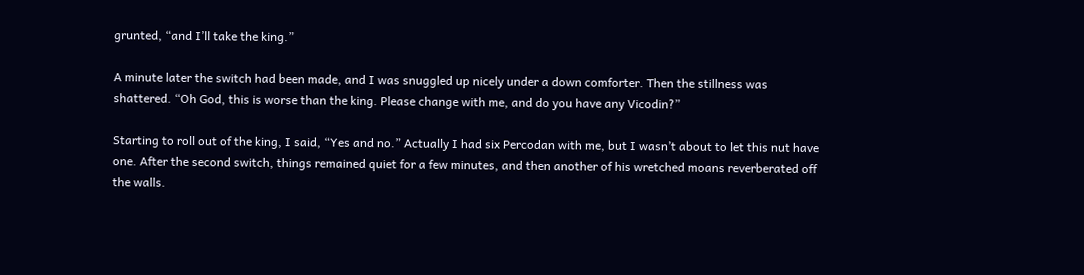grunted, “and I’ll take the king.”

A minute later the switch had been made, and I was snuggled up nicely under a down comforter. Then the stillness was shattered. “Oh God, this is worse than the king. Please change with me, and do you have any Vicodin?”

Starting to roll out of the king, I said, “Yes and no.” Actually I had six Percodan with me, but I wasn’t about to let this nut have one. After the second switch, things remained quiet for a few minutes, and then another of his wretched moans reverberated off the walls.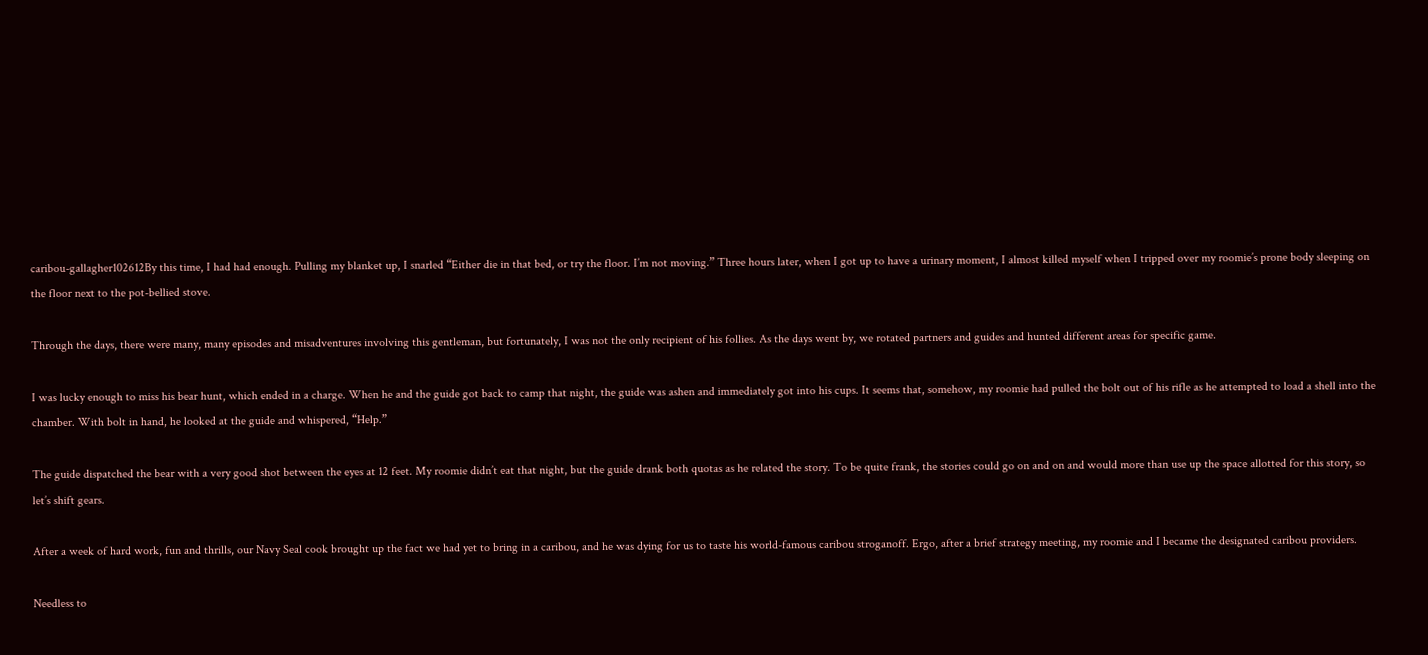caribou-gallagher102612By this time, I had had enough. Pulling my blanket up, I snarled “Either die in that bed, or try the floor. I’m not moving.” Three hours later, when I got up to have a urinary moment, I almost killed myself when I tripped over my roomie’s prone body sleeping on the floor next to the pot-bellied stove.

Through the days, there were many, many episodes and misadventures involving this gentleman, but fortunately, I was not the only recipient of his follies. As the days went by, we rotated partners and guides and hunted different areas for specific game.

I was lucky enough to miss his bear hunt, which ended in a charge. When he and the guide got back to camp that night, the guide was ashen and immediately got into his cups. It seems that, somehow, my roomie had pulled the bolt out of his rifle as he attempted to load a shell into the chamber. With bolt in hand, he looked at the guide and whispered, “Help.”

The guide dispatched the bear with a very good shot between the eyes at 12 feet. My roomie didn’t eat that night, but the guide drank both quotas as he related the story. To be quite frank, the stories could go on and on and would more than use up the space allotted for this story, so let’s shift gears.

After a week of hard work, fun and thrills, our Navy Seal cook brought up the fact we had yet to bring in a caribou, and he was dying for us to taste his world-famous caribou stroganoff. Ergo, after a brief strategy meeting, my roomie and I became the designated caribou providers.

Needless to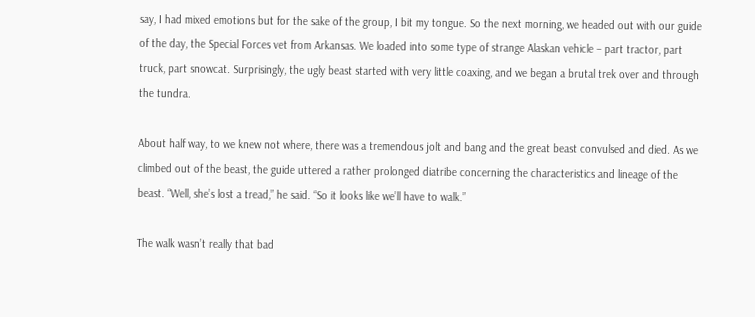say, I had mixed emotions but for the sake of the group, I bit my tongue. So the next morning, we headed out with our guide of the day, the Special Forces vet from Arkansas. We loaded into some type of strange Alaskan vehicle – part tractor, part truck, part snowcat. Surprisingly, the ugly beast started with very little coaxing, and we began a brutal trek over and through the tundra.

About half way, to we knew not where, there was a tremendous jolt and bang and the great beast convulsed and died. As we climbed out of the beast, the guide uttered a rather prolonged diatribe concerning the characteristics and lineage of the beast. “Well, she’s lost a tread,” he said. “So it looks like we’ll have to walk.”

The walk wasn’t really that bad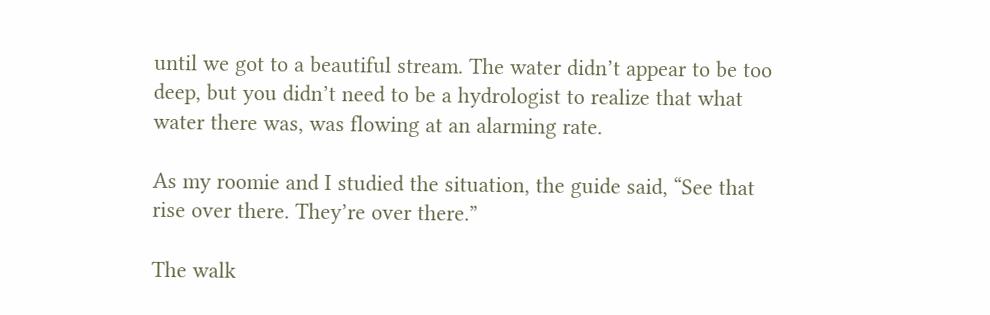until we got to a beautiful stream. The water didn’t appear to be too deep, but you didn’t need to be a hydrologist to realize that what water there was, was flowing at an alarming rate.

As my roomie and I studied the situation, the guide said, “See that rise over there. They’re over there.”

The walk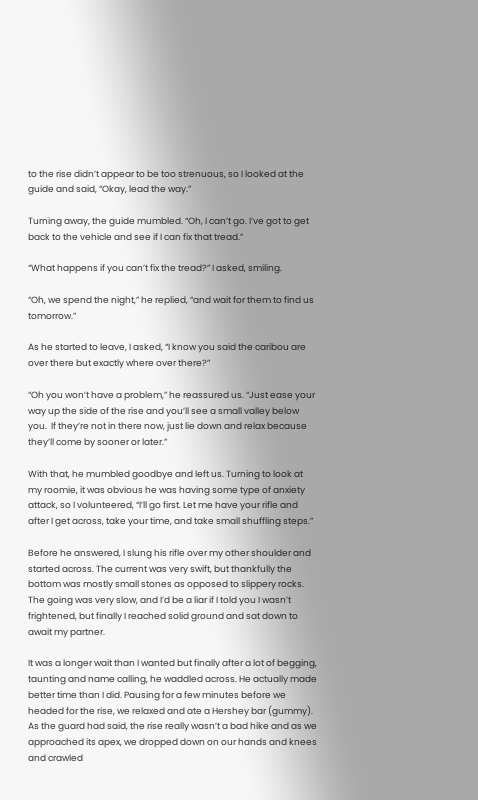to the rise didn’t appear to be too strenuous, so I looked at the guide and said, “Okay, lead the way.”

Turning away, the guide mumbled. “Oh, I can’t go. I’ve got to get back to the vehicle and see if I can fix that tread.”

“What happens if you can’t fix the tread?” I asked, smiling.

“Oh, we spend the night,” he replied, “and wait for them to find us tomorrow.”

As he started to leave, I asked, “I know you said the caribou are over there but exactly where over there?”

“Oh you won’t have a problem,” he reassured us. “Just ease your way up the side of the rise and you’ll see a small valley below you.  If they’re not in there now, just lie down and relax because they’ll come by sooner or later.”

With that, he mumbled goodbye and left us. Turning to look at my roomie, it was obvious he was having some type of anxiety attack, so I volunteered, “I’ll go first. Let me have your rifle and after I get across, take your time, and take small shuffling steps.”

Before he answered, I slung his rifle over my other shoulder and started across. The current was very swift, but thankfully the bottom was mostly small stones as opposed to slippery rocks. The going was very slow, and I’d be a liar if I told you I wasn’t frightened, but finally I reached solid ground and sat down to await my partner.

It was a longer wait than I wanted but finally after a lot of begging, taunting and name calling, he waddled across. He actually made better time than I did. Pausing for a few minutes before we headed for the rise, we relaxed and ate a Hershey bar (gummy). As the guard had said, the rise really wasn’t a bad hike and as we approached its apex, we dropped down on our hands and knees and crawled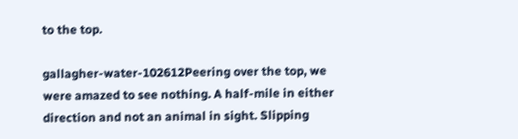to the top.

gallagher-water-102612Peering over the top, we were amazed to see nothing. A half-mile in either direction and not an animal in sight. Slipping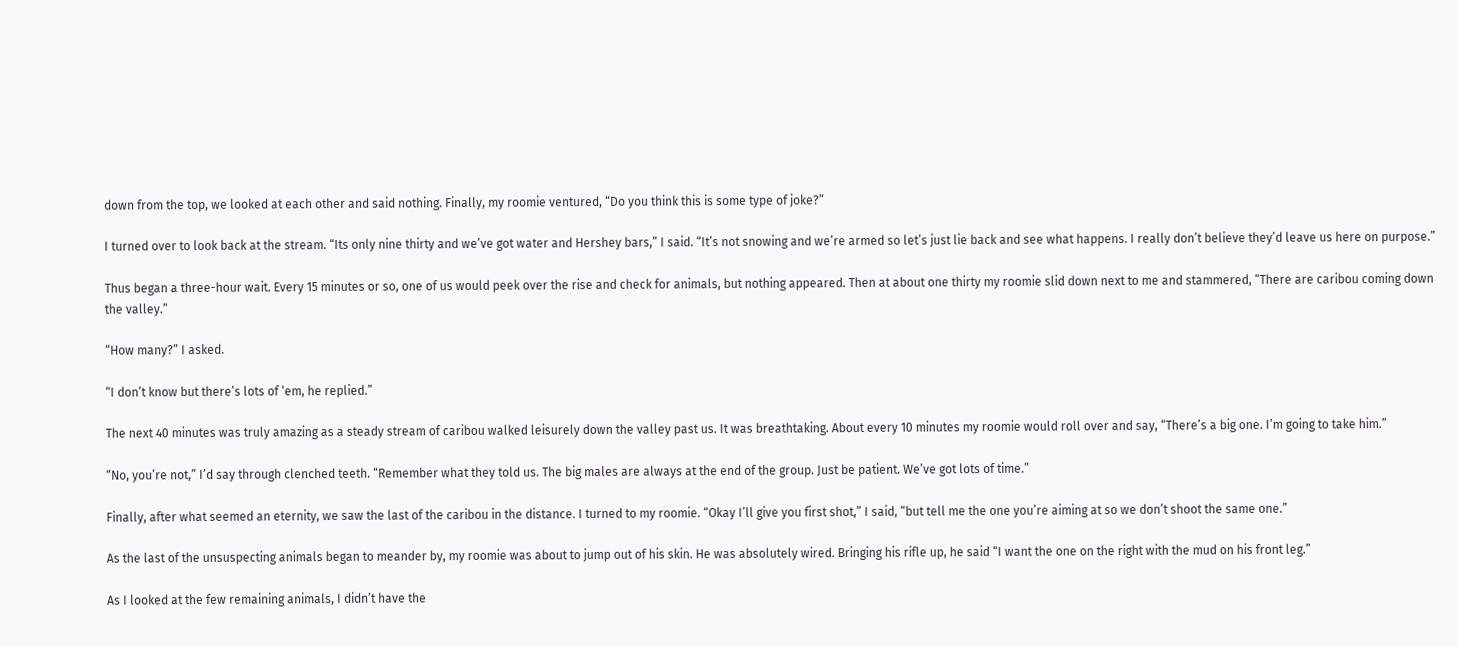down from the top, we looked at each other and said nothing. Finally, my roomie ventured, “Do you think this is some type of joke?”

I turned over to look back at the stream. “Its only nine thirty and we’ve got water and Hershey bars,” I said. “It’s not snowing and we’re armed so let’s just lie back and see what happens. I really don’t believe they’d leave us here on purpose.”

Thus began a three-hour wait. Every 15 minutes or so, one of us would peek over the rise and check for animals, but nothing appeared. Then at about one thirty my roomie slid down next to me and stammered, “There are caribou coming down the valley.”

“How many?” I asked.

“I don’t know but there’s lots of ‘em, he replied.”

The next 40 minutes was truly amazing as a steady stream of caribou walked leisurely down the valley past us. It was breathtaking. About every 10 minutes my roomie would roll over and say, “There’s a big one. I’m going to take him.”

“No, you’re not,” I’d say through clenched teeth. “Remember what they told us. The big males are always at the end of the group. Just be patient. We’ve got lots of time.”

Finally, after what seemed an eternity, we saw the last of the caribou in the distance. I turned to my roomie. “Okay I’ll give you first shot,” I said, “but tell me the one you’re aiming at so we don’t shoot the same one.”

As the last of the unsuspecting animals began to meander by, my roomie was about to jump out of his skin. He was absolutely wired. Bringing his rifle up, he said “I want the one on the right with the mud on his front leg.”

As I looked at the few remaining animals, I didn’t have the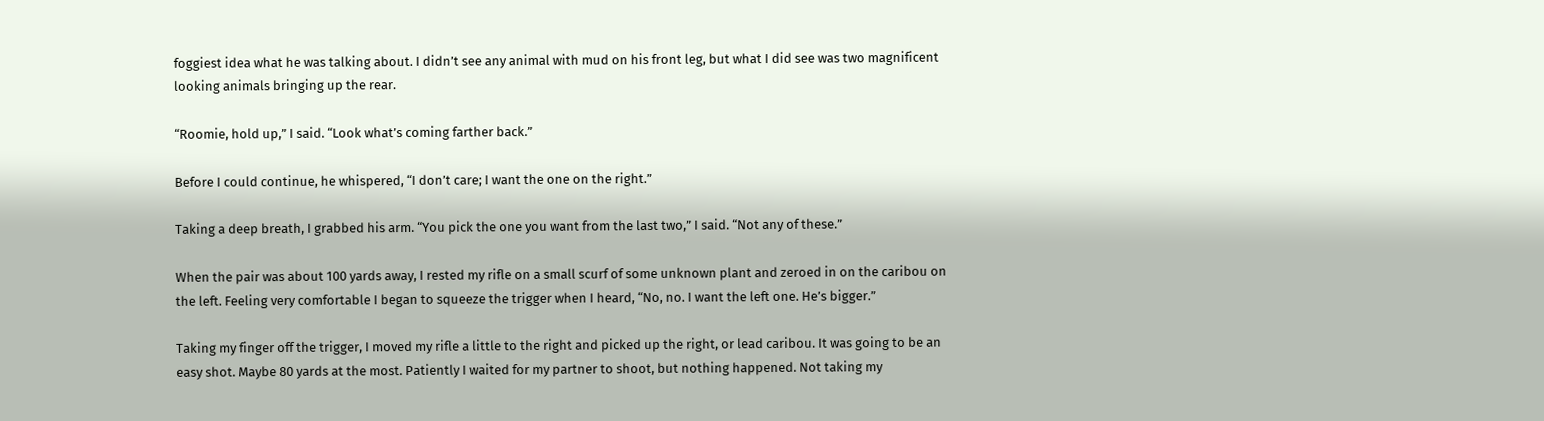foggiest idea what he was talking about. I didn’t see any animal with mud on his front leg, but what I did see was two magnificent looking animals bringing up the rear.

“Roomie, hold up,” I said. “Look what’s coming farther back.”

Before I could continue, he whispered, “I don’t care; I want the one on the right.”

Taking a deep breath, I grabbed his arm. “You pick the one you want from the last two,” I said. “Not any of these.”

When the pair was about 100 yards away, I rested my rifle on a small scurf of some unknown plant and zeroed in on the caribou on the left. Feeling very comfortable I began to squeeze the trigger when I heard, “No, no. I want the left one. He’s bigger.”

Taking my finger off the trigger, I moved my rifle a little to the right and picked up the right, or lead caribou. It was going to be an easy shot. Maybe 80 yards at the most. Patiently I waited for my partner to shoot, but nothing happened. Not taking my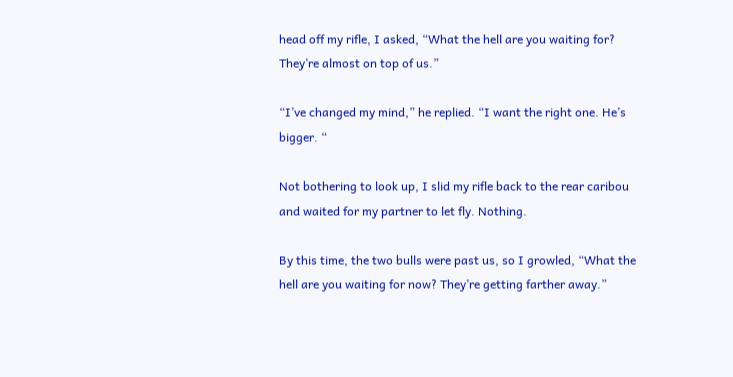head off my rifle, I asked, “What the hell are you waiting for? They’re almost on top of us.”

“I’ve changed my mind,” he replied. “I want the right one. He’s bigger. “

Not bothering to look up, I slid my rifle back to the rear caribou and waited for my partner to let fly. Nothing.

By this time, the two bulls were past us, so I growled, “What the hell are you waiting for now? They’re getting farther away.”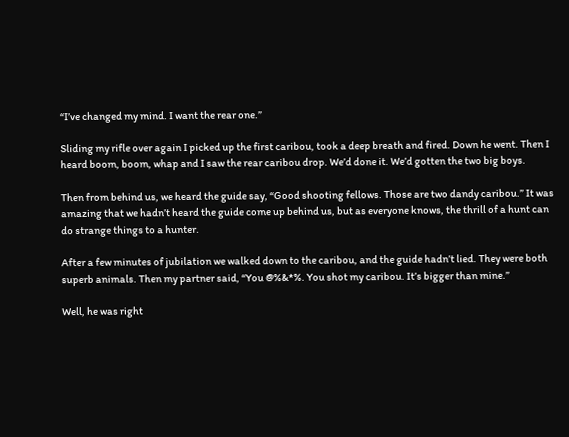“I’ve changed my mind. I want the rear one.”

Sliding my rifle over again I picked up the first caribou, took a deep breath and fired. Down he went. Then I heard boom, boom, whap and I saw the rear caribou drop. We’d done it. We’d gotten the two big boys.

Then from behind us, we heard the guide say, “Good shooting fellows. Those are two dandy caribou.” It was amazing that we hadn’t heard the guide come up behind us, but as everyone knows, the thrill of a hunt can do strange things to a hunter.

After a few minutes of jubilation we walked down to the caribou, and the guide hadn’t lied. They were both superb animals. Then my partner said, “You @%&*%. You shot my caribou. It’s bigger than mine.”

Well, he was right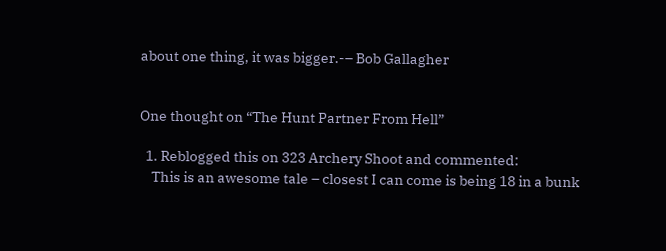about one thing, it was bigger.-– Bob Gallagher


One thought on “The Hunt Partner From Hell”

  1. Reblogged this on 323 Archery Shoot and commented:
    This is an awesome tale – closest I can come is being 18 in a bunk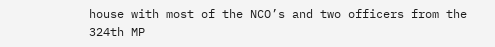house with most of the NCO’s and two officers from the 324th MP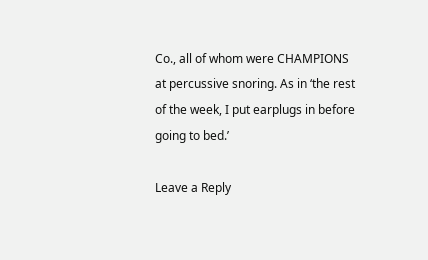Co., all of whom were CHAMPIONS at percussive snoring. As in ‘the rest of the week, I put earplugs in before going to bed.’

Leave a Reply